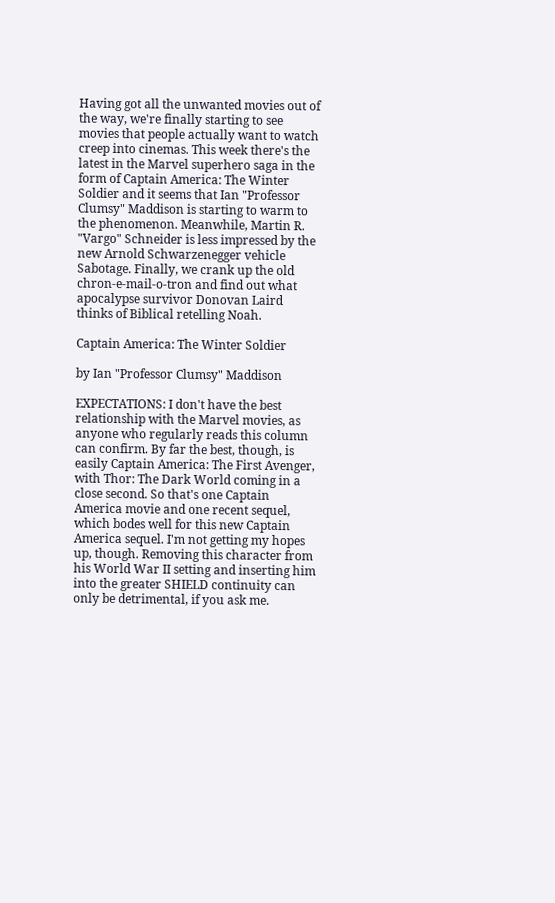Having got all the unwanted movies out of the way, we're finally starting to see movies that people actually want to watch creep into cinemas. This week there's the latest in the Marvel superhero saga in the form of Captain America: The Winter Soldier and it seems that Ian "Professor Clumsy" Maddison is starting to warm to the phenomenon. Meanwhile, Martin R. "Vargo" Schneider is less impressed by the new Arnold Schwarzenegger vehicle Sabotage. Finally, we crank up the old chron-e-mail-o-tron and find out what apocalypse survivor Donovan Laird thinks of Biblical retelling Noah.

Captain America: The Winter Soldier

by Ian "Professor Clumsy" Maddison

EXPECTATIONS: I don't have the best relationship with the Marvel movies, as anyone who regularly reads this column can confirm. By far the best, though, is easily Captain America: The First Avenger, with Thor: The Dark World coming in a close second. So that's one Captain America movie and one recent sequel, which bodes well for this new Captain America sequel. I'm not getting my hopes up, though. Removing this character from his World War II setting and inserting him into the greater SHIELD continuity can only be detrimental, if you ask me.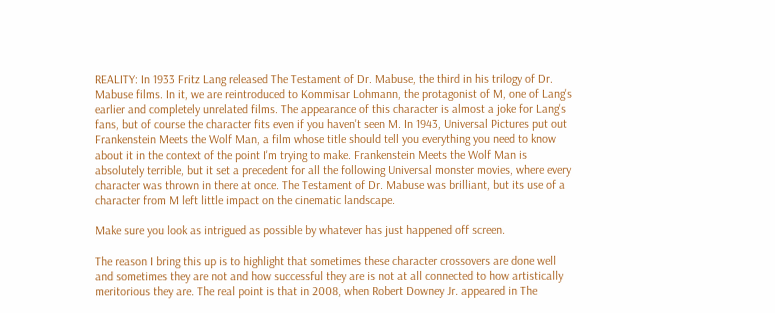REALITY: In 1933 Fritz Lang released The Testament of Dr. Mabuse, the third in his trilogy of Dr. Mabuse films. In it, we are reintroduced to Kommisar Lohmann, the protagonist of M, one of Lang's earlier and completely unrelated films. The appearance of this character is almost a joke for Lang's fans, but of course the character fits even if you haven't seen M. In 1943, Universal Pictures put out Frankenstein Meets the Wolf Man, a film whose title should tell you everything you need to know about it in the context of the point I'm trying to make. Frankenstein Meets the Wolf Man is absolutely terrible, but it set a precedent for all the following Universal monster movies, where every character was thrown in there at once. The Testament of Dr. Mabuse was brilliant, but its use of a character from M left little impact on the cinematic landscape.

Make sure you look as intrigued as possible by whatever has just happened off screen.

The reason I bring this up is to highlight that sometimes these character crossovers are done well and sometimes they are not and how successful they are is not at all connected to how artistically meritorious they are. The real point is that in 2008, when Robert Downey Jr. appeared in The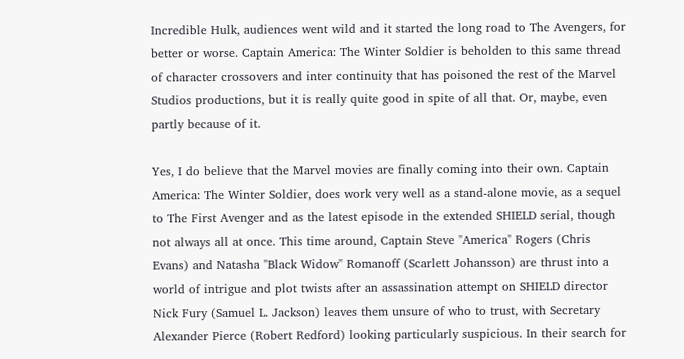Incredible Hulk, audiences went wild and it started the long road to The Avengers, for better or worse. Captain America: The Winter Soldier is beholden to this same thread of character crossovers and inter continuity that has poisoned the rest of the Marvel Studios productions, but it is really quite good in spite of all that. Or, maybe, even partly because of it.

Yes, I do believe that the Marvel movies are finally coming into their own. Captain America: The Winter Soldier, does work very well as a stand-alone movie, as a sequel to The First Avenger and as the latest episode in the extended SHIELD serial, though not always all at once. This time around, Captain Steve "America" Rogers (Chris Evans) and Natasha "Black Widow" Romanoff (Scarlett Johansson) are thrust into a world of intrigue and plot twists after an assassination attempt on SHIELD director Nick Fury (Samuel L. Jackson) leaves them unsure of who to trust, with Secretary Alexander Pierce (Robert Redford) looking particularly suspicious. In their search for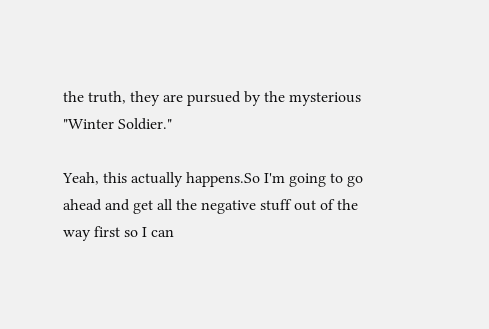the truth, they are pursued by the mysterious "Winter Soldier."

Yeah, this actually happens.So I'm going to go ahead and get all the negative stuff out of the way first so I can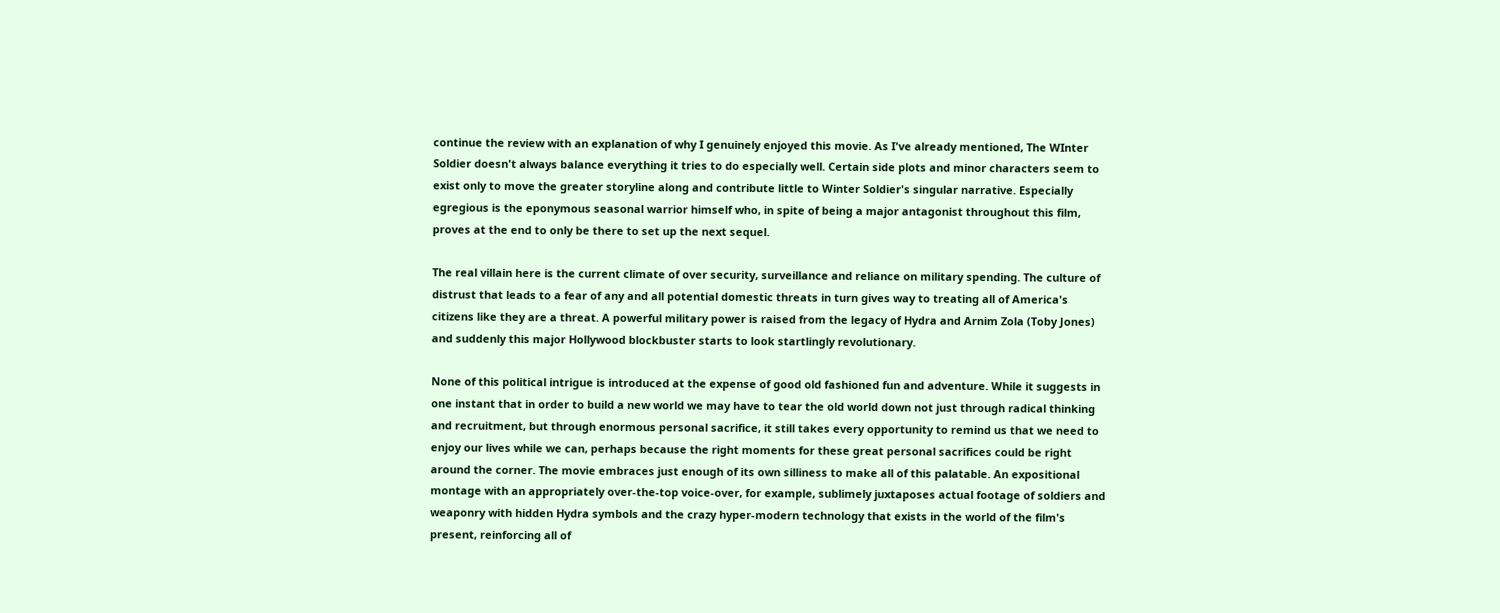continue the review with an explanation of why I genuinely enjoyed this movie. As I've already mentioned, The WInter Soldier doesn't always balance everything it tries to do especially well. Certain side plots and minor characters seem to exist only to move the greater storyline along and contribute little to Winter Soldier's singular narrative. Especially egregious is the eponymous seasonal warrior himself who, in spite of being a major antagonist throughout this film, proves at the end to only be there to set up the next sequel.

The real villain here is the current climate of over security, surveillance and reliance on military spending. The culture of distrust that leads to a fear of any and all potential domestic threats in turn gives way to treating all of America's citizens like they are a threat. A powerful military power is raised from the legacy of Hydra and Arnim Zola (Toby Jones) and suddenly this major Hollywood blockbuster starts to look startlingly revolutionary.

None of this political intrigue is introduced at the expense of good old fashioned fun and adventure. While it suggests in one instant that in order to build a new world we may have to tear the old world down not just through radical thinking and recruitment, but through enormous personal sacrifice, it still takes every opportunity to remind us that we need to enjoy our lives while we can, perhaps because the right moments for these great personal sacrifices could be right around the corner. The movie embraces just enough of its own silliness to make all of this palatable. An expositional montage with an appropriately over-the-top voice-over, for example, sublimely juxtaposes actual footage of soldiers and weaponry with hidden Hydra symbols and the crazy hyper-modern technology that exists in the world of the film's present, reinforcing all of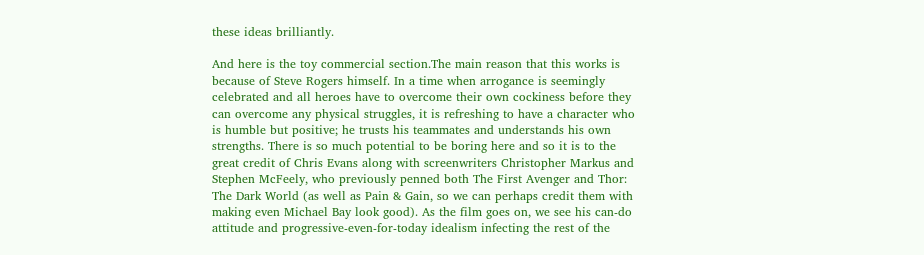these ideas brilliantly.

And here is the toy commercial section.The main reason that this works is because of Steve Rogers himself. In a time when arrogance is seemingly celebrated and all heroes have to overcome their own cockiness before they can overcome any physical struggles, it is refreshing to have a character who is humble but positive; he trusts his teammates and understands his own strengths. There is so much potential to be boring here and so it is to the great credit of Chris Evans along with screenwriters Christopher Markus and Stephen McFeely, who previously penned both The First Avenger and Thor: The Dark World (as well as Pain & Gain, so we can perhaps credit them with making even Michael Bay look good). As the film goes on, we see his can-do attitude and progressive-even-for-today idealism infecting the rest of the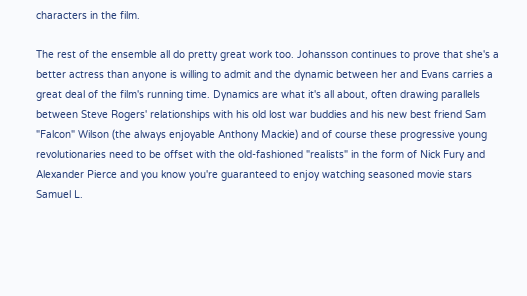characters in the film.

The rest of the ensemble all do pretty great work too. Johansson continues to prove that she's a better actress than anyone is willing to admit and the dynamic between her and Evans carries a great deal of the film's running time. Dynamics are what it's all about, often drawing parallels between Steve Rogers' relationships with his old lost war buddies and his new best friend Sam "Falcon" Wilson (the always enjoyable Anthony Mackie) and of course these progressive young revolutionaries need to be offset with the old-fashioned "realists" in the form of Nick Fury and Alexander Pierce and you know you're guaranteed to enjoy watching seasoned movie stars Samuel L.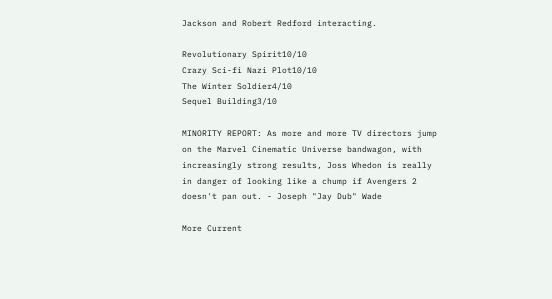Jackson and Robert Redford interacting.

Revolutionary Spirit10/10
Crazy Sci-fi Nazi Plot10/10
The Winter Soldier4/10
Sequel Building3/10

MINORITY REPORT: As more and more TV directors jump on the Marvel Cinematic Universe bandwagon, with increasingly strong results, Joss Whedon is really in danger of looking like a chump if Avengers 2 doesn't pan out. - Joseph "Jay Dub" Wade

More Current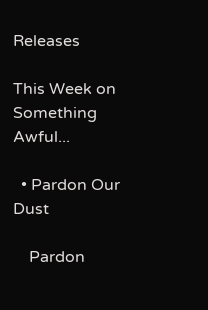Releases

This Week on Something Awful...

  • Pardon Our Dust

    Pardon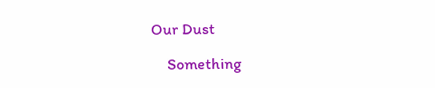Our Dust

    Something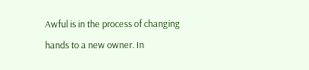Awful is in the process of changing hands to a new owner. In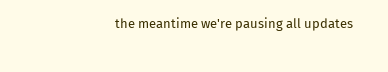the meantime we're pausing all updates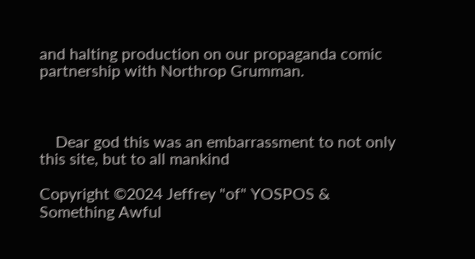and halting production on our propaganda comic partnership with Northrop Grumman.



    Dear god this was an embarrassment to not only this site, but to all mankind

Copyright ©2024 Jeffrey "of" YOSPOS & Something Awful